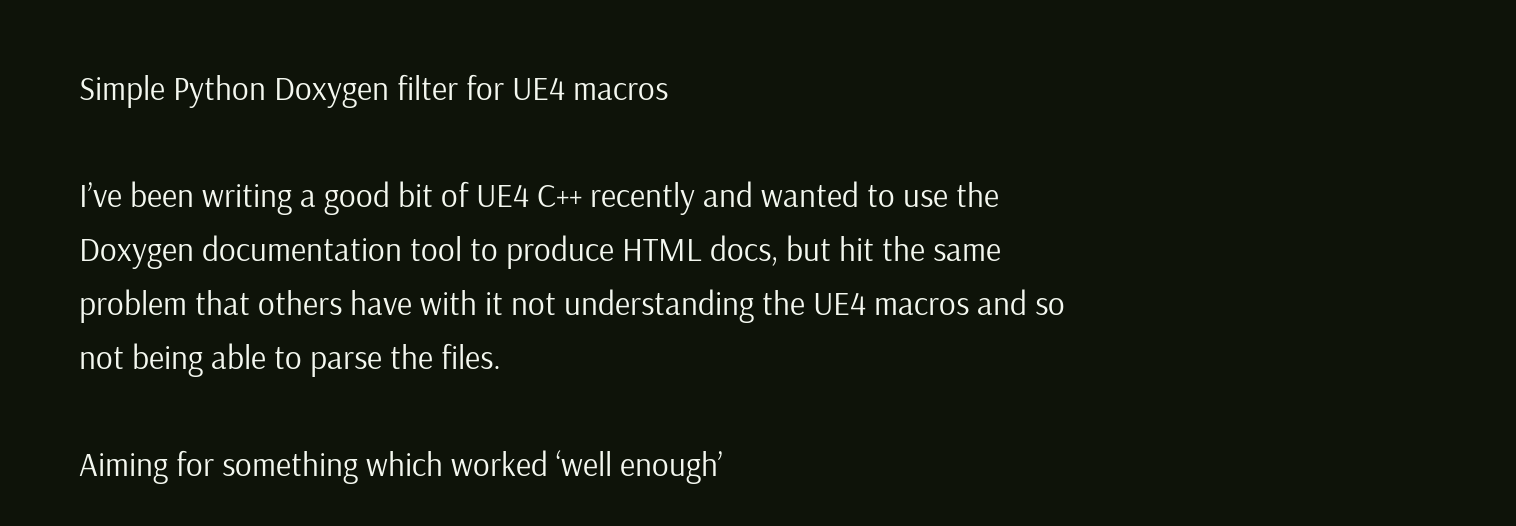Simple Python Doxygen filter for UE4 macros

I’ve been writing a good bit of UE4 C++ recently and wanted to use the Doxygen documentation tool to produce HTML docs, but hit the same problem that others have with it not understanding the UE4 macros and so not being able to parse the files.

Aiming for something which worked ‘well enough’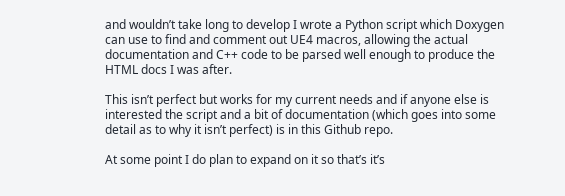and wouldn’t take long to develop I wrote a Python script which Doxygen can use to find and comment out UE4 macros, allowing the actual documentation and C++ code to be parsed well enough to produce the HTML docs I was after.

This isn’t perfect but works for my current needs and if anyone else is interested the script and a bit of documentation (which goes into some detail as to why it isn’t perfect) is in this Github repo.

At some point I do plan to expand on it so that’s it’s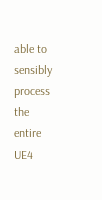able to sensibly process the entire UE4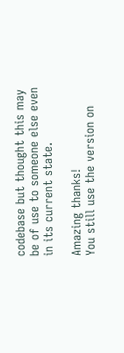codebase but thought this may be of use to someone else even in its current state.

Amazing thanks!
You still use the version on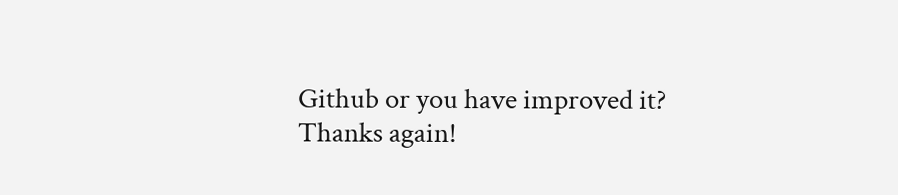Github or you have improved it?
Thanks again!